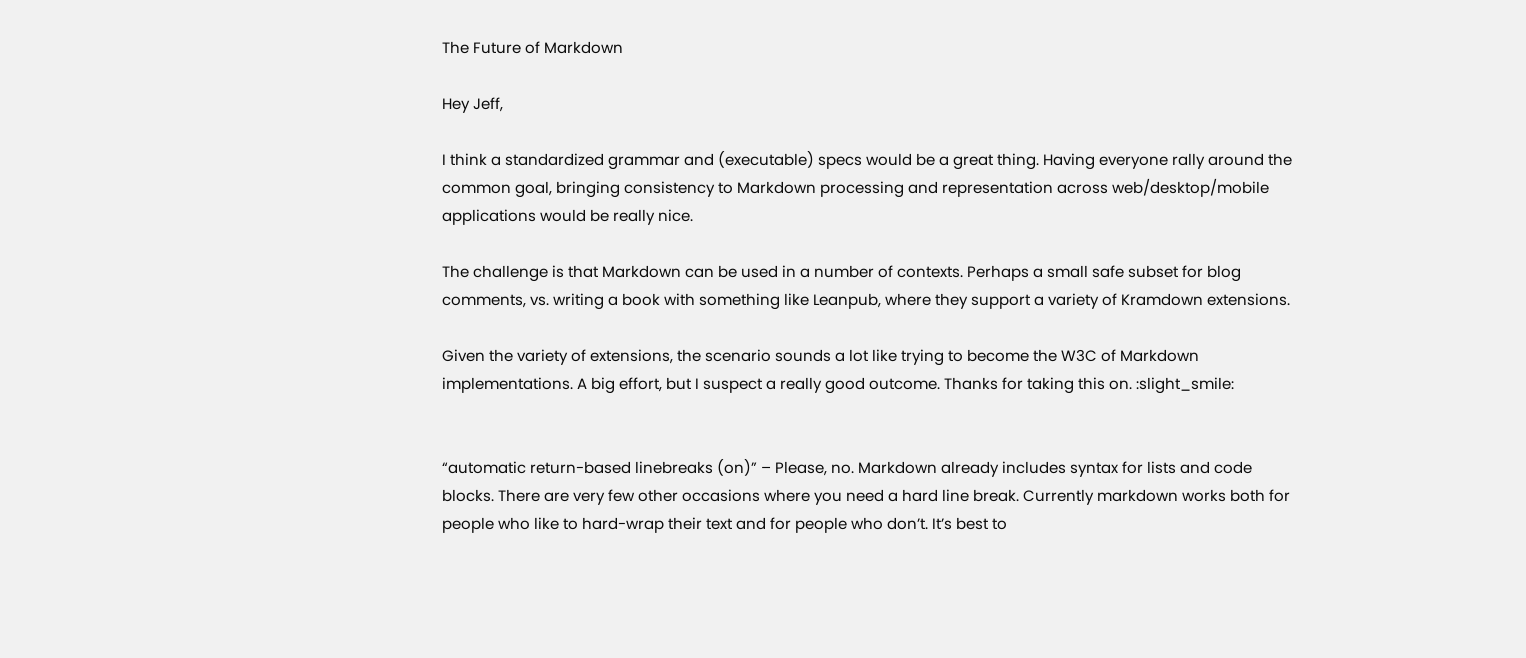The Future of Markdown

Hey Jeff,

I think a standardized grammar and (executable) specs would be a great thing. Having everyone rally around the common goal, bringing consistency to Markdown processing and representation across web/desktop/mobile applications would be really nice.

The challenge is that Markdown can be used in a number of contexts. Perhaps a small safe subset for blog comments, vs. writing a book with something like Leanpub, where they support a variety of Kramdown extensions.

Given the variety of extensions, the scenario sounds a lot like trying to become the W3C of Markdown implementations. A big effort, but I suspect a really good outcome. Thanks for taking this on. :slight_smile:


“automatic return-based linebreaks (on)” – Please, no. Markdown already includes syntax for lists and code blocks. There are very few other occasions where you need a hard line break. Currently markdown works both for people who like to hard-wrap their text and for people who don’t. It’s best to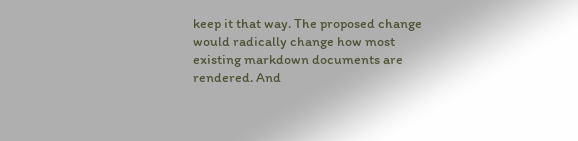keep it that way. The proposed change would radically change how most existing markdown documents are rendered. And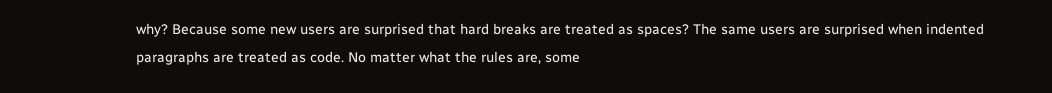why? Because some new users are surprised that hard breaks are treated as spaces? The same users are surprised when indented paragraphs are treated as code. No matter what the rules are, some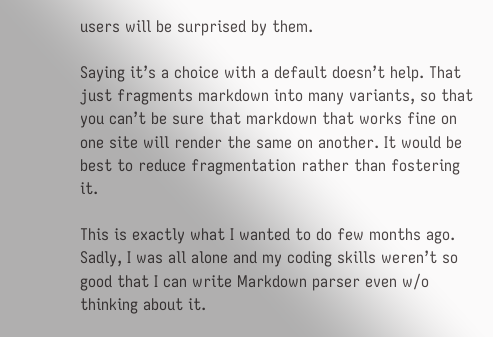users will be surprised by them.

Saying it’s a choice with a default doesn’t help. That just fragments markdown into many variants, so that you can’t be sure that markdown that works fine on one site will render the same on another. It would be best to reduce fragmentation rather than fostering it.

This is exactly what I wanted to do few months ago. Sadly, I was all alone and my coding skills weren’t so good that I can write Markdown parser even w/o thinking about it.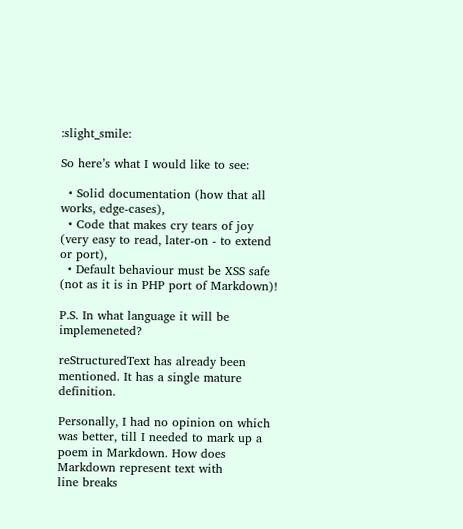:slight_smile:

So here’s what I would like to see:

  • Solid documentation (how that all works, edge-cases),
  • Code that makes cry tears of joy (very easy to read, later-on - to extend or port),
  • Default behaviour must be XSS safe (not as it is in PHP port of Markdown)!

P.S. In what language it will be implemeneted?

reStructuredText has already been mentioned. It has a single mature definition.

Personally, I had no opinion on which was better, till I needed to mark up a poem in Markdown. How does Markdown represent text with
line breaks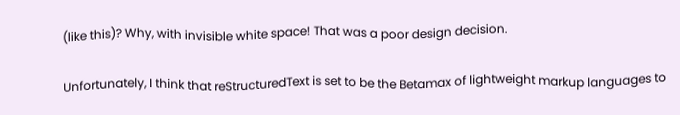(like this)? Why, with invisible white space! That was a poor design decision.

Unfortunately, I think that reStructuredText is set to be the Betamax of lightweight markup languages to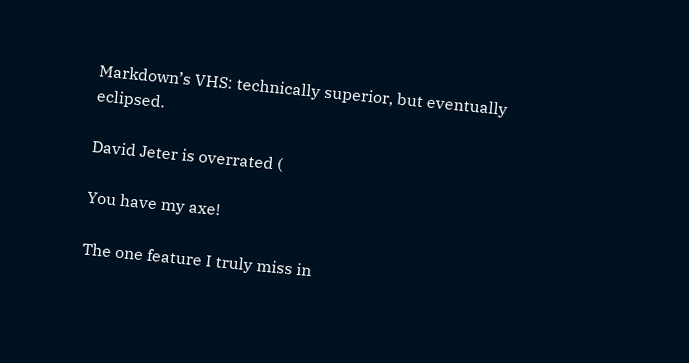Markdown’s VHS: technically superior, but eventually eclipsed.

David Jeter is overrated (

You have my axe!

The one feature I truly miss in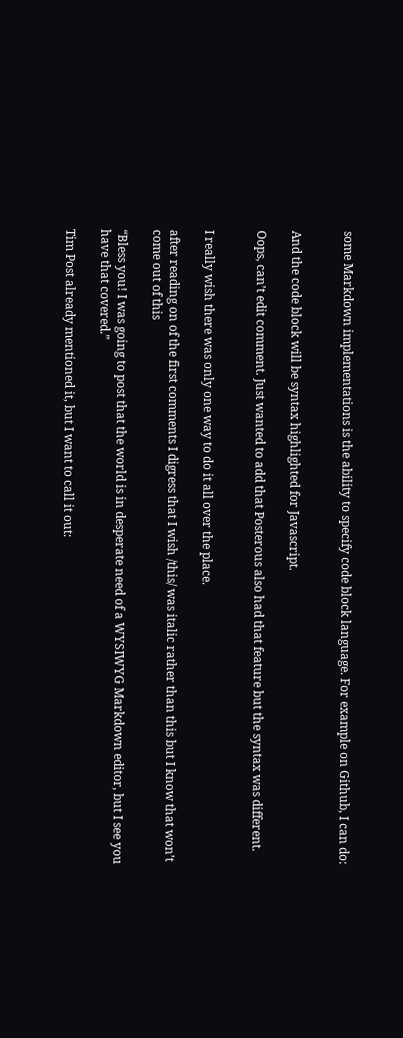some Markdown implementations is the ability to specify code block language. For example on Github, I can do:


And the code block will be syntax highlighted for Javascript.

Oops, can’t edit comment. Just wanted to add that Posterous also had that feature but the syntax was different.


I really wish there was only one way to do it all over the place.

after reading on of the first comments I digress that I wish /this/ was italic rather than this but I know that won’t come out of this

“Bless you! I was going to post that the world is in desperate need of a WYSIWYG Markdown editor, but I see you have that covered.”

Tim Post already mentioned it, but I want to call it out: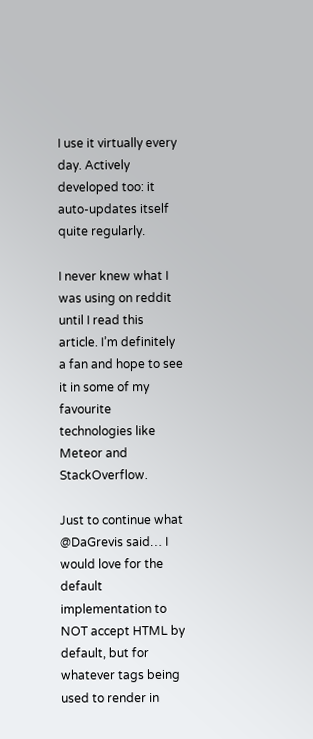I use it virtually every day. Actively developed too: it auto-updates itself quite regularly.

I never knew what I was using on reddit until I read this article. I’m definitely a fan and hope to see it in some of my favourite technologies like Meteor and StackOverflow.

Just to continue what @DaGrevis said… I would love for the default implementation to NOT accept HTML by default, but for whatever tags being used to render in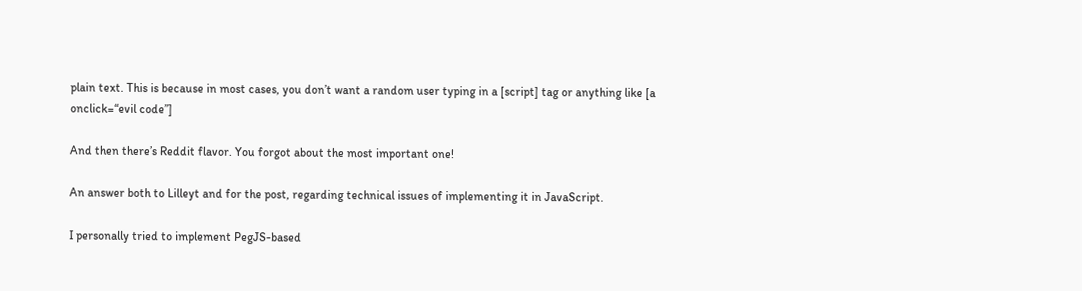plain text. This is because in most cases, you don’t want a random user typing in a [script] tag or anything like [a onclick=“evil code”]

And then there’s Reddit flavor. You forgot about the most important one!

An answer both to Lilleyt and for the post, regarding technical issues of implementing it in JavaScript.

I personally tried to implement PegJS-based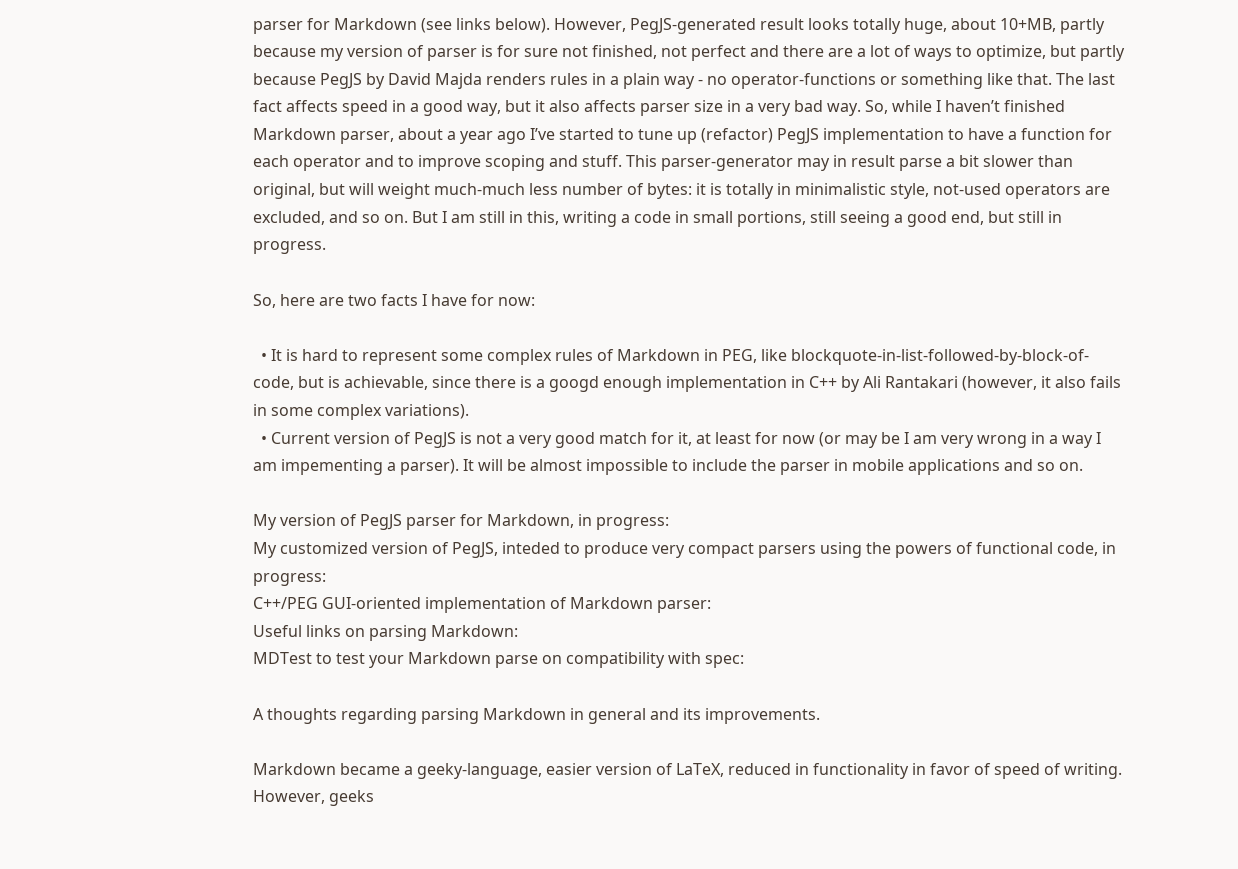parser for Markdown (see links below). However, PegJS-generated result looks totally huge, about 10+MB, partly because my version of parser is for sure not finished, not perfect and there are a lot of ways to optimize, but partly because PegJS by David Majda renders rules in a plain way - no operator-functions or something like that. The last fact affects speed in a good way, but it also affects parser size in a very bad way. So, while I haven’t finished Markdown parser, about a year ago I’ve started to tune up (refactor) PegJS implementation to have a function for each operator and to improve scoping and stuff. This parser-generator may in result parse a bit slower than original, but will weight much-much less number of bytes: it is totally in minimalistic style, not-used operators are excluded, and so on. But I am still in this, writing a code in small portions, still seeing a good end, but still in progress.

So, here are two facts I have for now:

  • It is hard to represent some complex rules of Markdown in PEG, like blockquote-in-list-followed-by-block-of-code, but is achievable, since there is a googd enough implementation in C++ by Ali Rantakari (however, it also fails in some complex variations).
  • Current version of PegJS is not a very good match for it, at least for now (or may be I am very wrong in a way I am impementing a parser). It will be almost impossible to include the parser in mobile applications and so on.

My version of PegJS parser for Markdown, in progress:
My customized version of PegJS, inteded to produce very compact parsers using the powers of functional code, in progress:
C++/PEG GUI-oriented implementation of Markdown parser:
Useful links on parsing Markdown:
MDTest to test your Markdown parse on compatibility with spec:

A thoughts regarding parsing Markdown in general and its improvements.

Markdown became a geeky-language, easier version of LaTeX, reduced in functionality in favor of speed of writing. However, geeks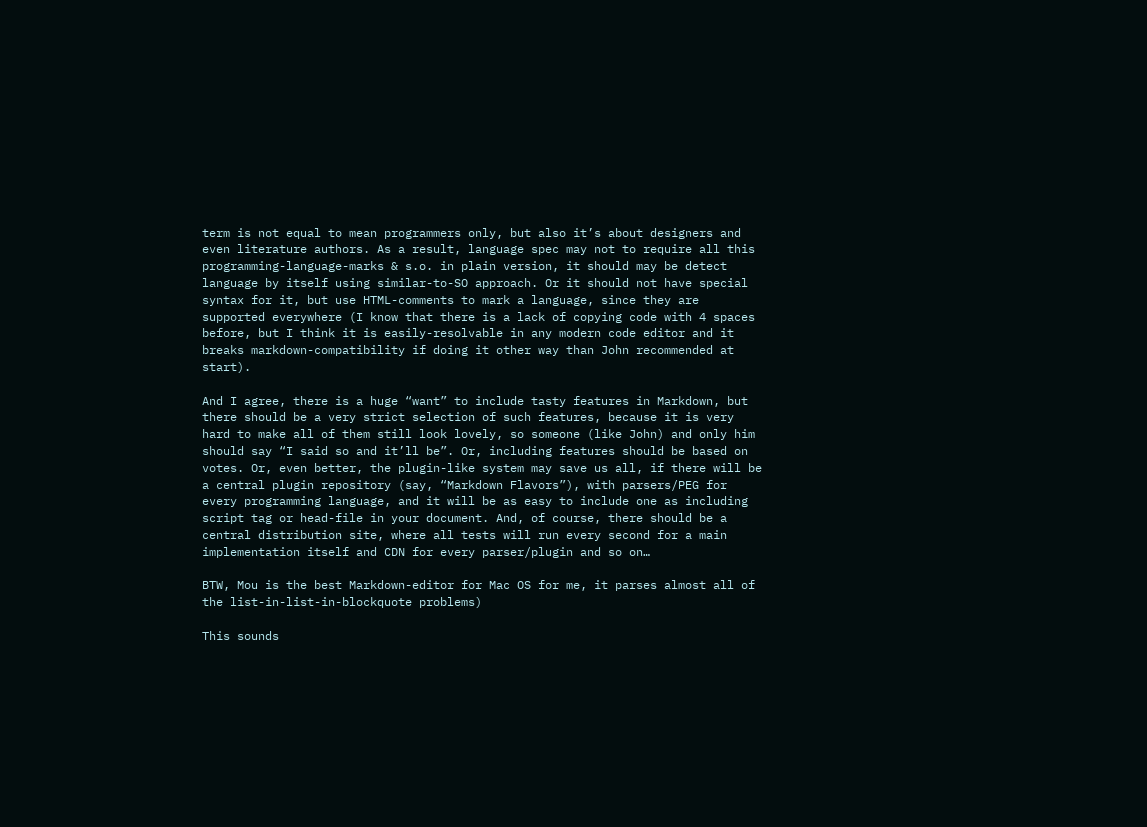term is not equal to mean programmers only, but also it’s about designers and even literature authors. As a result, language spec may not to require all this programming-language-marks & s.o. in plain version, it should may be detect language by itself using similar-to-SO approach. Or it should not have special syntax for it, but use HTML-comments to mark a language, since they are supported everywhere (I know that there is a lack of copying code with 4 spaces before, but I think it is easily-resolvable in any modern code editor and it breaks markdown-compatibility if doing it other way than John recommended at start).

And I agree, there is a huge “want” to include tasty features in Markdown, but there should be a very strict selection of such features, because it is very hard to make all of them still look lovely, so someone (like John) and only him should say “I said so and it’ll be”. Or, including features should be based on votes. Or, even better, the plugin-like system may save us all, if there will be a central plugin repository (say, “Markdown Flavors”), with parsers/PEG for every programming language, and it will be as easy to include one as including script tag or head-file in your document. And, of course, there should be a central distribution site, where all tests will run every second for a main implementation itself and CDN for every parser/plugin and so on…

BTW, Mou is the best Markdown-editor for Mac OS for me, it parses almost all of the list-in-list-in-blockquote problems)

This sounds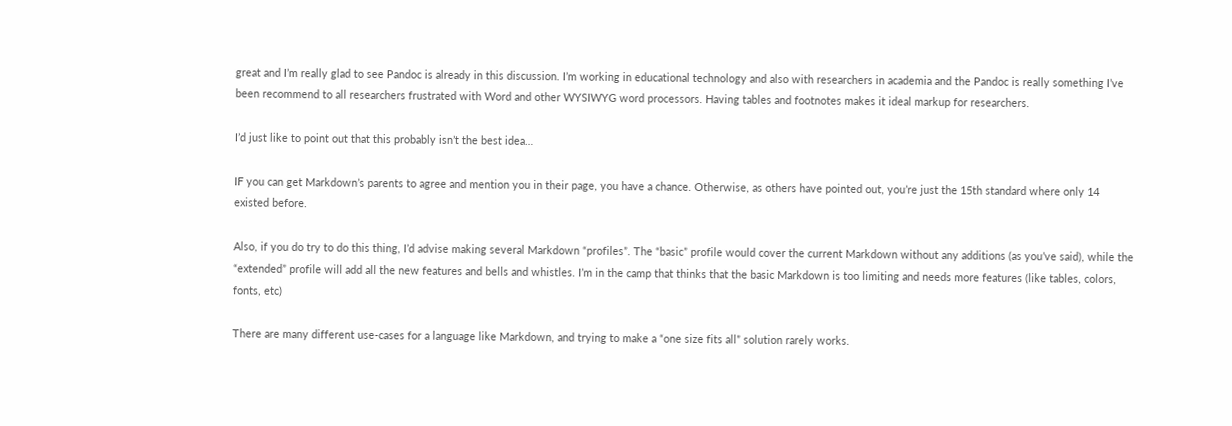great and I’m really glad to see Pandoc is already in this discussion. I’m working in educational technology and also with researchers in academia and the Pandoc is really something I’ve been recommend to all researchers frustrated with Word and other WYSIWYG word processors. Having tables and footnotes makes it ideal markup for researchers.

I’d just like to point out that this probably isn’t the best idea…

IF you can get Markdown’s parents to agree and mention you in their page, you have a chance. Otherwise, as others have pointed out, you’re just the 15th standard where only 14 existed before.

Also, if you do try to do this thing, I’d advise making several Markdown “profiles”. The “basic” profile would cover the current Markdown without any additions (as you’ve said), while the “extended” profile will add all the new features and bells and whistles. I’m in the camp that thinks that the basic Markdown is too limiting and needs more features (like tables, colors, fonts, etc)

There are many different use-cases for a language like Markdown, and trying to make a “one size fits all” solution rarely works.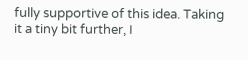fully supportive of this idea. Taking it a tiny bit further, I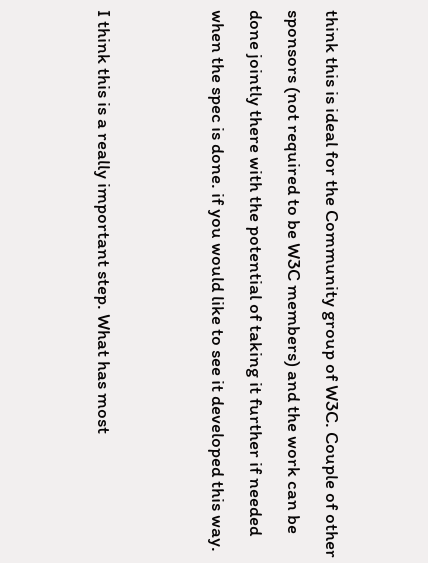think this is ideal for the Community group of W3C. Couple of other sponsors (not required to be W3C members) and the work can be done jointly there with the potential of taking it further if needed when the spec is done. if you would like to see it developed this way.


I think this is a really important step. What has most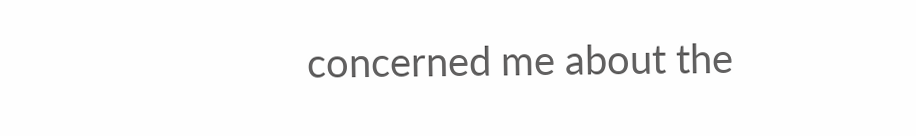concerned me about the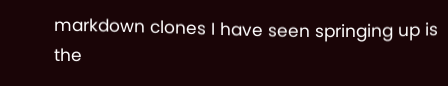markdown clones I have seen springing up is the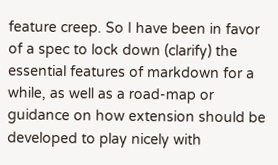feature creep. So I have been in favor of a spec to lock down (clarify) the essential features of markdown for a while, as well as a road-map or guidance on how extension should be developed to play nicely with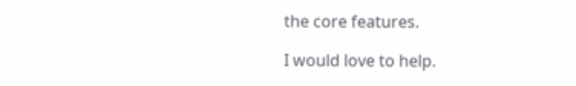the core features.

I would love to help.